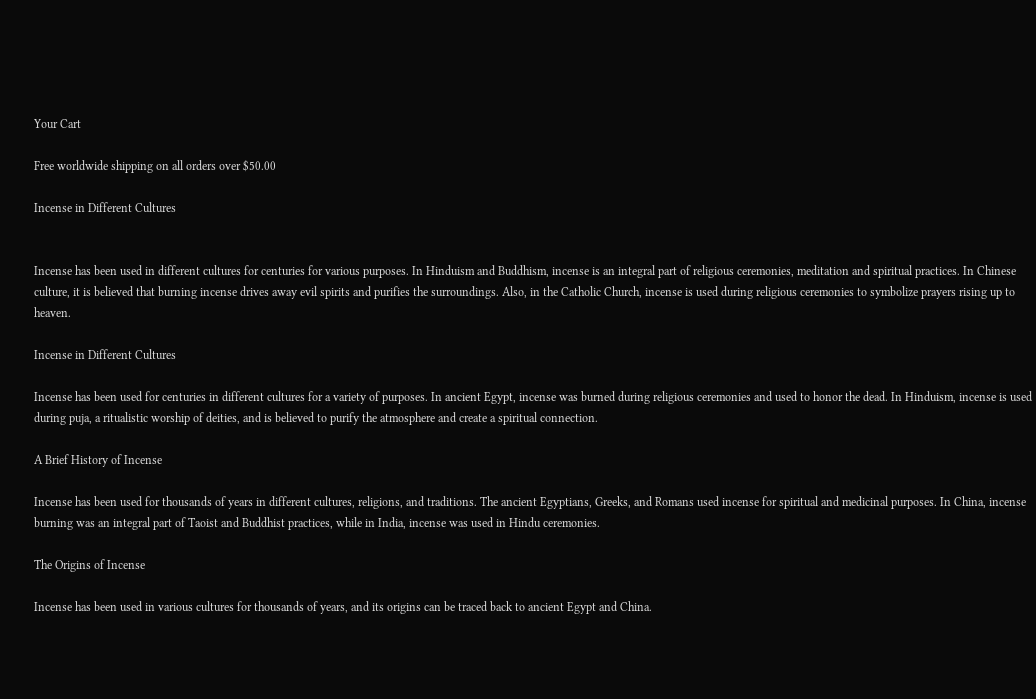Your Cart

Free worldwide shipping on all orders over $50.00

Incense in Different Cultures


Incense has been used in different cultures for centuries for various purposes. In Hinduism and Buddhism, incense is an integral part of religious ceremonies, meditation and spiritual practices. In Chinese culture, it is believed that burning incense drives away evil spirits and purifies the surroundings. Also, in the Catholic Church, incense is used during religious ceremonies to symbolize prayers rising up to heaven.

Incense in Different Cultures

Incense has been used for centuries in different cultures for a variety of purposes. In ancient Egypt, incense was burned during religious ceremonies and used to honor the dead. In Hinduism, incense is used during puja, a ritualistic worship of deities, and is believed to purify the atmosphere and create a spiritual connection.

A Brief History of Incense

Incense has been used for thousands of years in different cultures, religions, and traditions. The ancient Egyptians, Greeks, and Romans used incense for spiritual and medicinal purposes. In China, incense burning was an integral part of Taoist and Buddhist practices, while in India, incense was used in Hindu ceremonies.

The Origins of Incense

Incense has been used in various cultures for thousands of years, and its origins can be traced back to ancient Egypt and China.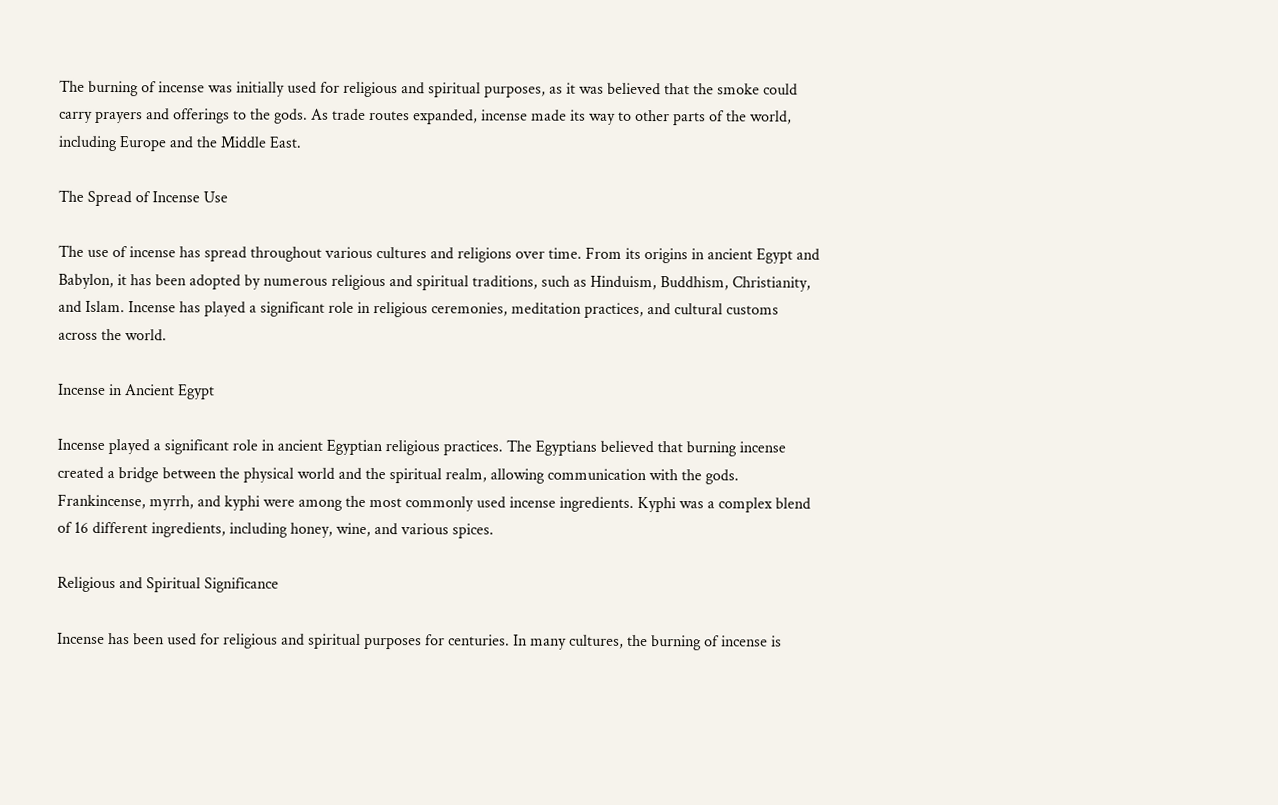The burning of incense was initially used for religious and spiritual purposes, as it was believed that the smoke could carry prayers and offerings to the gods. As trade routes expanded, incense made its way to other parts of the world, including Europe and the Middle East.

The Spread of Incense Use

The use of incense has spread throughout various cultures and religions over time. From its origins in ancient Egypt and Babylon, it has been adopted by numerous religious and spiritual traditions, such as Hinduism, Buddhism, Christianity, and Islam. Incense has played a significant role in religious ceremonies, meditation practices, and cultural customs across the world.

Incense in Ancient Egypt

Incense played a significant role in ancient Egyptian religious practices. The Egyptians believed that burning incense created a bridge between the physical world and the spiritual realm, allowing communication with the gods. Frankincense, myrrh, and kyphi were among the most commonly used incense ingredients. Kyphi was a complex blend of 16 different ingredients, including honey, wine, and various spices.

Religious and Spiritual Significance

Incense has been used for religious and spiritual purposes for centuries. In many cultures, the burning of incense is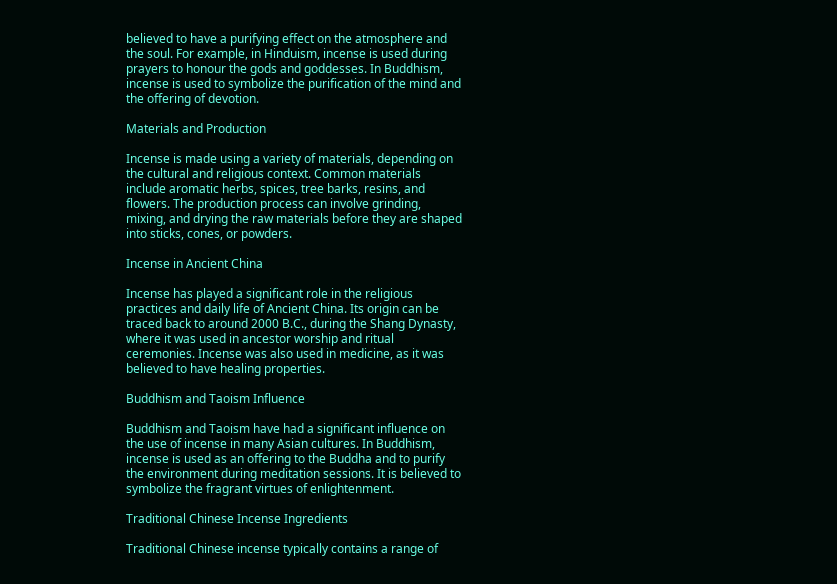believed to have a purifying effect on the atmosphere and the soul. For example, in Hinduism, incense is used during prayers to honour the gods and goddesses. In Buddhism, incense is used to symbolize the purification of the mind and the offering of devotion.

Materials and Production

Incense is made using a variety of materials, depending on the cultural and religious context. Common materials include aromatic herbs, spices, tree barks, resins, and flowers. The production process can involve grinding, mixing, and drying the raw materials before they are shaped into sticks, cones, or powders.

Incense in Ancient China

Incense has played a significant role in the religious practices and daily life of Ancient China. Its origin can be traced back to around 2000 B.C., during the Shang Dynasty, where it was used in ancestor worship and ritual ceremonies. Incense was also used in medicine, as it was believed to have healing properties.

Buddhism and Taoism Influence

Buddhism and Taoism have had a significant influence on the use of incense in many Asian cultures. In Buddhism, incense is used as an offering to the Buddha and to purify the environment during meditation sessions. It is believed to symbolize the fragrant virtues of enlightenment.

Traditional Chinese Incense Ingredients

Traditional Chinese incense typically contains a range of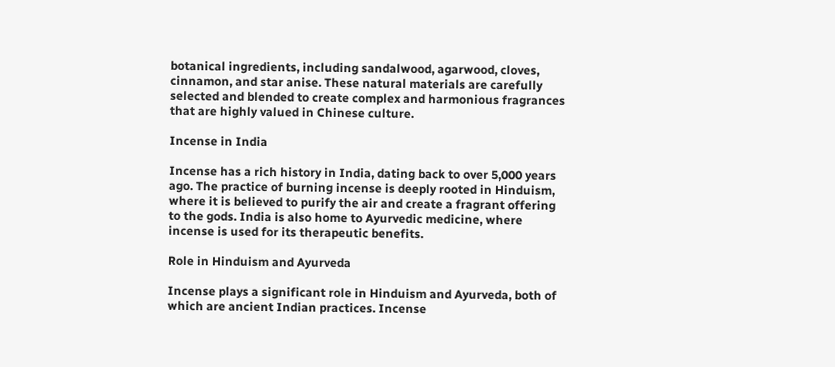botanical ingredients, including sandalwood, agarwood, cloves, cinnamon, and star anise. These natural materials are carefully selected and blended to create complex and harmonious fragrances that are highly valued in Chinese culture.

Incense in India

Incense has a rich history in India, dating back to over 5,000 years ago. The practice of burning incense is deeply rooted in Hinduism, where it is believed to purify the air and create a fragrant offering to the gods. India is also home to Ayurvedic medicine, where incense is used for its therapeutic benefits.

Role in Hinduism and Ayurveda

Incense plays a significant role in Hinduism and Ayurveda, both of which are ancient Indian practices. Incense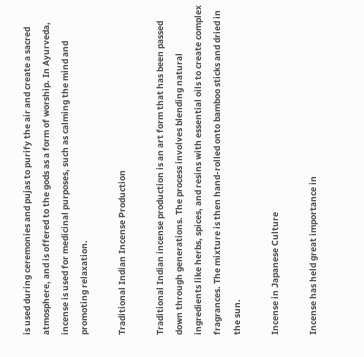is used during ceremonies and pujas to purify the air and create a sacred atmosphere, and is offered to the gods as a form of worship. In Ayurveda, incense is used for medicinal purposes, such as calming the mind and promoting relaxation.

Traditional Indian Incense Production

Traditional Indian incense production is an art form that has been passed down through generations. The process involves blending natural ingredients like herbs, spices, and resins with essential oils to create complex fragrances. The mixture is then hand-rolled onto bamboo sticks and dried in the sun.

Incense in Japanese Culture

Incense has held great importance in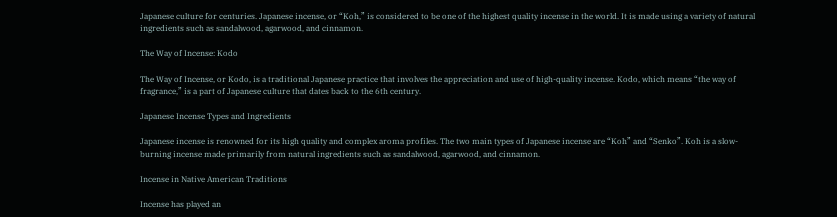Japanese culture for centuries. Japanese incense, or “Koh,” is considered to be one of the highest quality incense in the world. It is made using a variety of natural ingredients such as sandalwood, agarwood, and cinnamon.

The Way of Incense: Kodo

The Way of Incense, or Kodo, is a traditional Japanese practice that involves the appreciation and use of high-quality incense. Kodo, which means “the way of fragrance,” is a part of Japanese culture that dates back to the 6th century.

Japanese Incense Types and Ingredients

Japanese incense is renowned for its high quality and complex aroma profiles. The two main types of Japanese incense are “Koh” and “Senko”. Koh is a slow-burning incense made primarily from natural ingredients such as sandalwood, agarwood, and cinnamon.

Incense in Native American Traditions

Incense has played an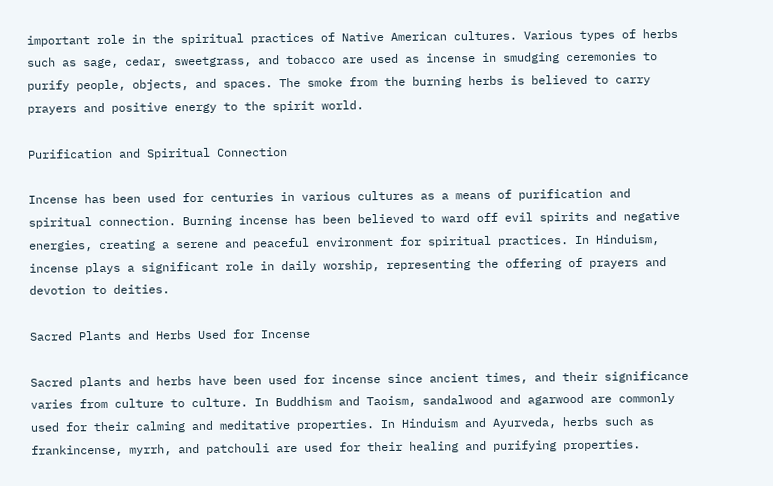important role in the spiritual practices of Native American cultures. Various types of herbs such as sage, cedar, sweetgrass, and tobacco are used as incense in smudging ceremonies to purify people, objects, and spaces. The smoke from the burning herbs is believed to carry prayers and positive energy to the spirit world.

Purification and Spiritual Connection

Incense has been used for centuries in various cultures as a means of purification and spiritual connection. Burning incense has been believed to ward off evil spirits and negative energies, creating a serene and peaceful environment for spiritual practices. In Hinduism, incense plays a significant role in daily worship, representing the offering of prayers and devotion to deities.

Sacred Plants and Herbs Used for Incense

Sacred plants and herbs have been used for incense since ancient times, and their significance varies from culture to culture. In Buddhism and Taoism, sandalwood and agarwood are commonly used for their calming and meditative properties. In Hinduism and Ayurveda, herbs such as frankincense, myrrh, and patchouli are used for their healing and purifying properties.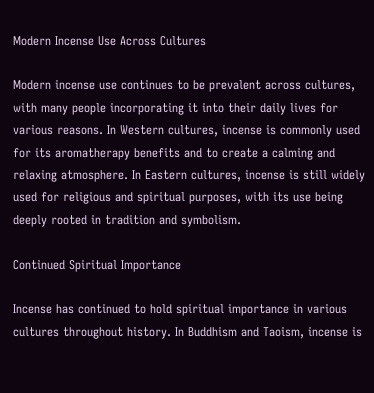Modern Incense Use Across Cultures

Modern incense use continues to be prevalent across cultures, with many people incorporating it into their daily lives for various reasons. In Western cultures, incense is commonly used for its aromatherapy benefits and to create a calming and relaxing atmosphere. In Eastern cultures, incense is still widely used for religious and spiritual purposes, with its use being deeply rooted in tradition and symbolism.

Continued Spiritual Importance

Incense has continued to hold spiritual importance in various cultures throughout history. In Buddhism and Taoism, incense is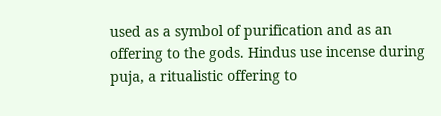used as a symbol of purification and as an offering to the gods. Hindus use incense during puja, a ritualistic offering to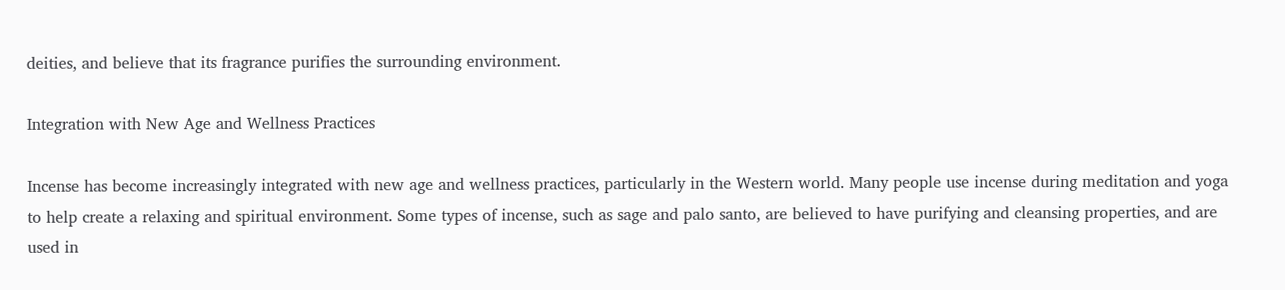deities, and believe that its fragrance purifies the surrounding environment.

Integration with New Age and Wellness Practices

Incense has become increasingly integrated with new age and wellness practices, particularly in the Western world. Many people use incense during meditation and yoga to help create a relaxing and spiritual environment. Some types of incense, such as sage and palo santo, are believed to have purifying and cleansing properties, and are used in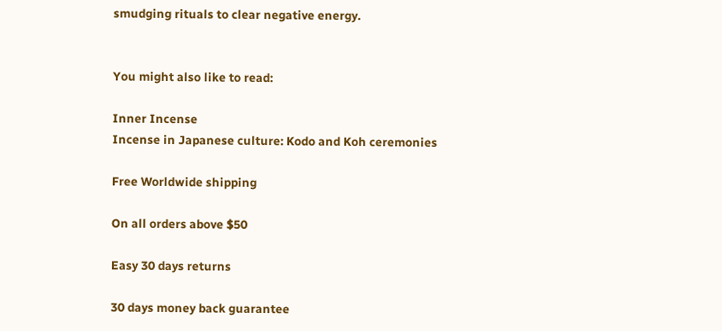smudging rituals to clear negative energy.


You might also like to read:

Inner Incense
Incense in Japanese culture: Kodo and Koh ceremonies

Free Worldwide shipping

On all orders above $50

Easy 30 days returns

30 days money back guarantee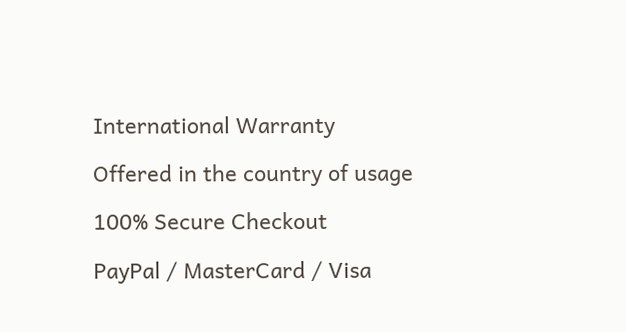International Warranty

Offered in the country of usage

100% Secure Checkout

PayPal / MasterCard / Visa